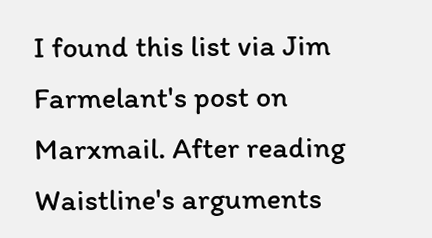I found this list via Jim Farmelant's post on Marxmail. After reading
Waistline's arguments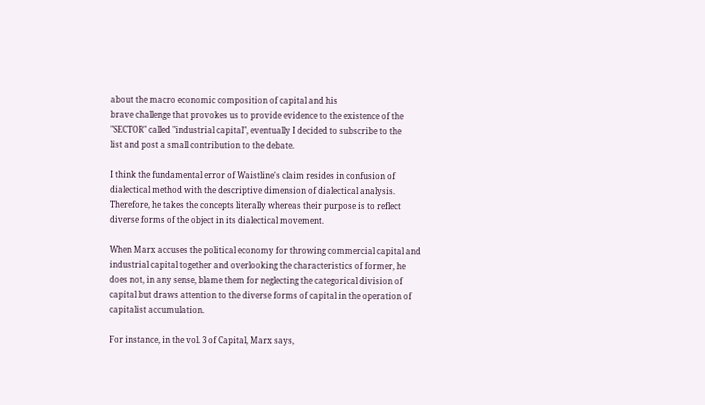about the macro economic composition of capital and his
brave challenge that provokes us to provide evidence to the existence of the
"SECTOR" called "industrial capital", eventually I decided to subscribe to the
list and post a small contribution to the debate.

I think the fundamental error of Waistline's claim resides in confusion of
dialectical method with the descriptive dimension of dialectical analysis.
Therefore, he takes the concepts literally whereas their purpose is to reflect
diverse forms of the object in its dialectical movement.

When Marx accuses the political economy for throwing commercial capital and
industrial capital together and overlooking the characteristics of former, he
does not, in any sense, blame them for neglecting the categorical division of
capital but draws attention to the diverse forms of capital in the operation of
capitalist accumulation.

For instance, in the vol. 3 of Capital, Marx says,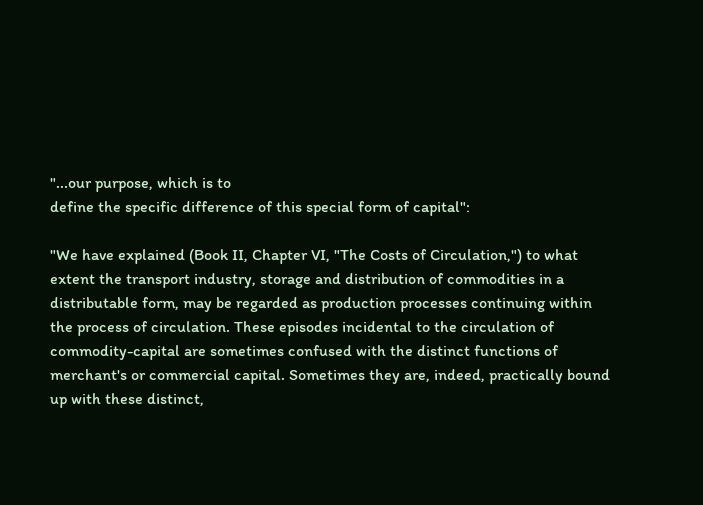"...our purpose, which is to
define the specific difference of this special form of capital":

"We have explained (Book II, Chapter VI, "The Costs of Circulation,") to what
extent the transport industry, storage and distribution of commodities in a
distributable form, may be regarded as production processes continuing within
the process of circulation. These episodes incidental to the circulation of
commodity-capital are sometimes confused with the distinct functions of
merchant's or commercial capital. Sometimes they are, indeed, practically bound
up with these distinct,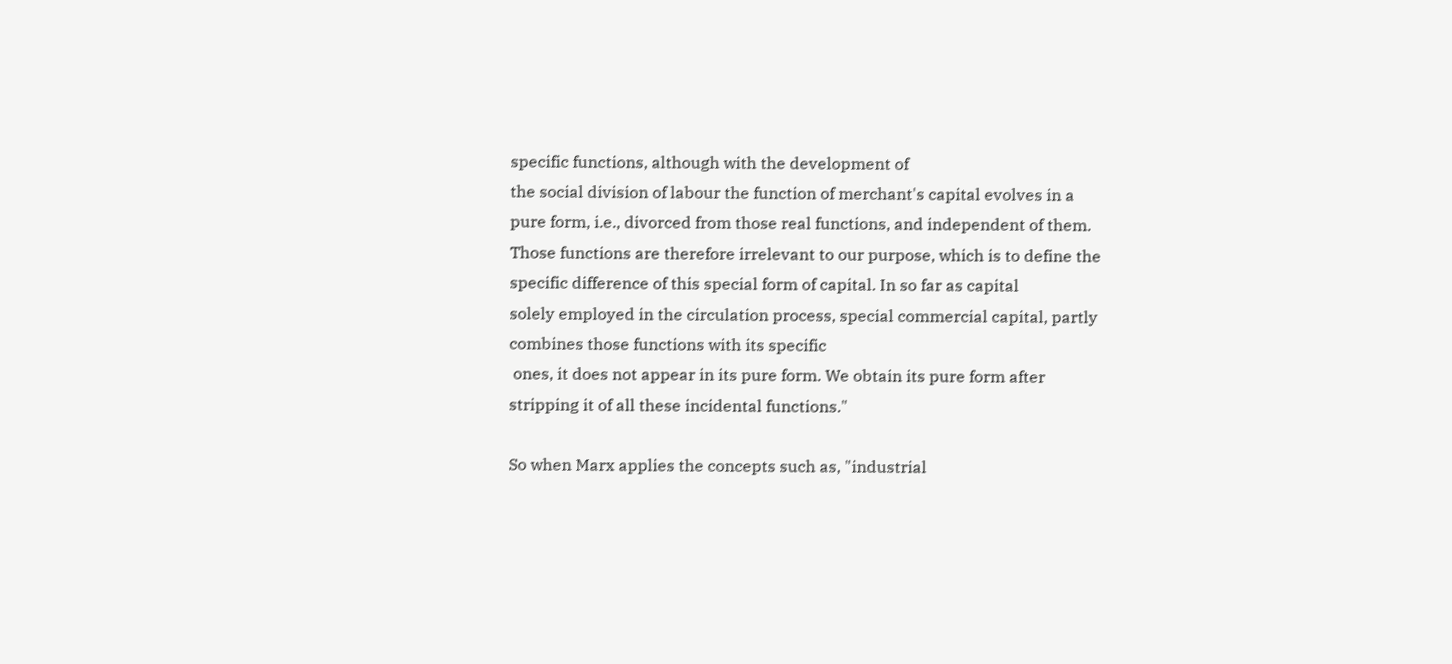specific functions, although with the development of
the social division of labour the function of merchant's capital evolves in a
pure form, i.e., divorced from those real functions, and independent of them.
Those functions are therefore irrelevant to our purpose, which is to define the
specific difference of this special form of capital. In so far as capital
solely employed in the circulation process, special commercial capital, partly
combines those functions with its specific
 ones, it does not appear in its pure form. We obtain its pure form after
stripping it of all these incidental functions."

So when Marx applies the concepts such as, "industrial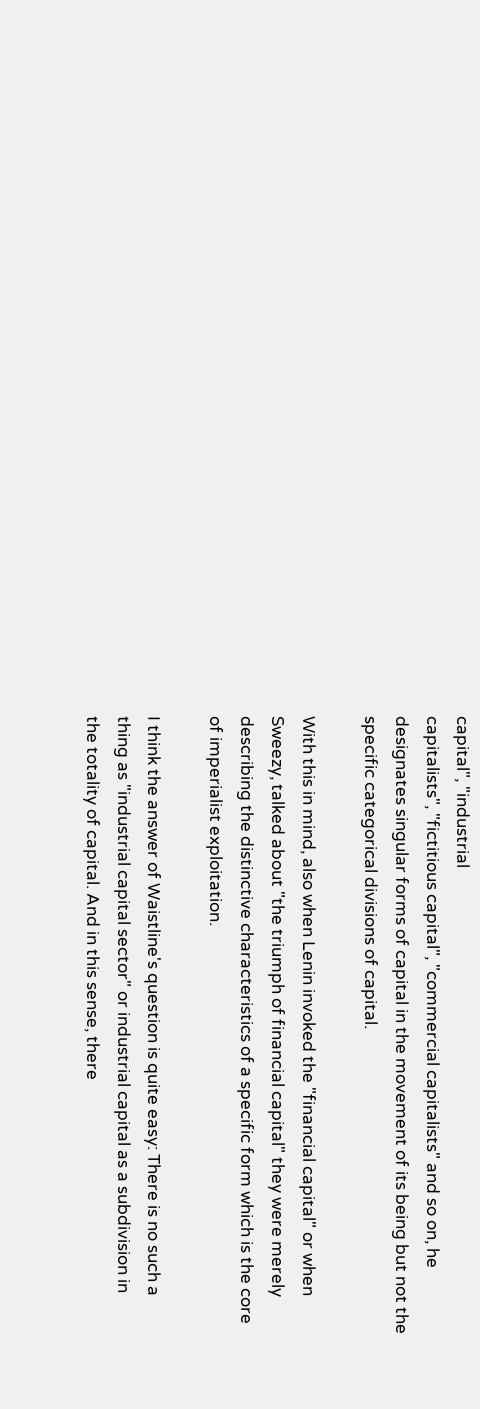capital", "industrial
capitalists", "fictitious capital", "commercial capitalists" and so on, he
designates singular forms of capital in the movement of its being but not the
specific categorical divisions of capital.

With this in mind, also when Lenin invoked the "financial capital" or when
Sweezy, talked about "the triumph of financial capital" they were merely
describing the distinctive characteristics of a specific form which is the core
of imperialist exploitation.

I think the answer of Waistline's question is quite easy: There is no such a
thing as "industrial capital sector" or industrial capital as a subdivision in
the totality of capital. And in this sense, there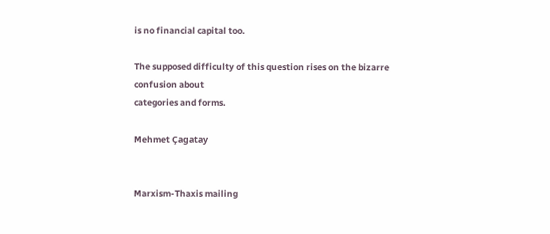is no financial capital too.

The supposed difficulty of this question rises on the bizarre confusion about
categories and forms.

Mehmet Çagatay


Marxism-Thaxis mailing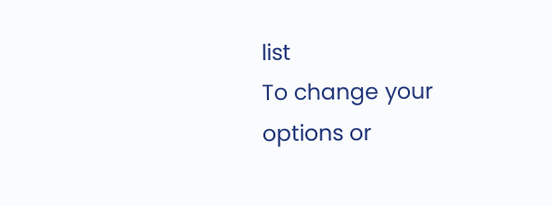list
To change your options or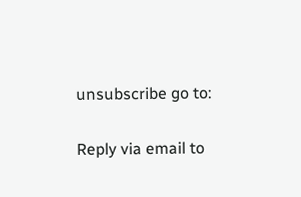unsubscribe go to:

Reply via email to